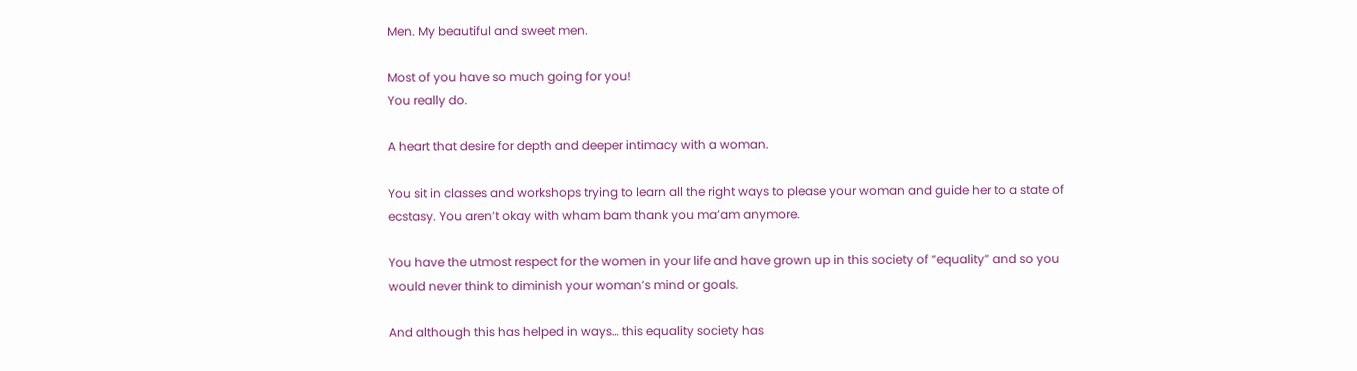Men. My beautiful and sweet men.

Most of you have so much going for you!
You really do.

A heart that desire for depth and deeper intimacy with a woman.

You sit in classes and workshops trying to learn all the right ways to please your woman and guide her to a state of ecstasy. You aren’t okay with wham bam thank you ma’am anymore.

You have the utmost respect for the women in your life and have grown up in this society of “equality” and so you would never think to diminish your woman’s mind or goals.

And although this has helped in ways… this equality society has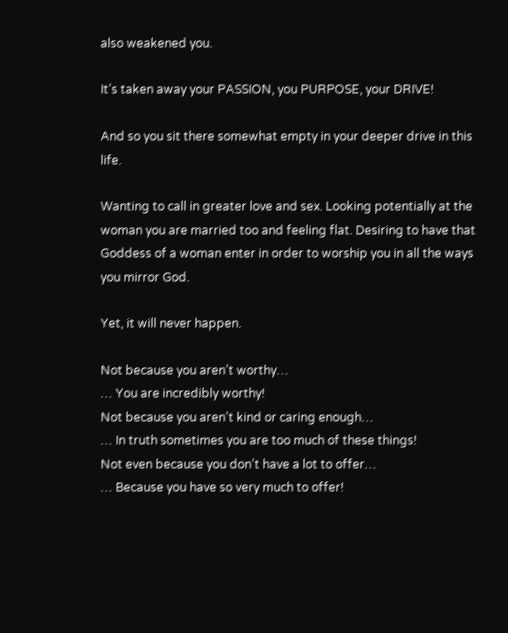also weakened you.

It’s taken away your PASSION, you PURPOSE, your DRIVE!

And so you sit there somewhat empty in your deeper drive in this life.

Wanting to call in greater love and sex. Looking potentially at the woman you are married too and feeling flat. Desiring to have that Goddess of a woman enter in order to worship you in all the ways you mirror God.

Yet, it will never happen.

Not because you aren’t worthy…
… You are incredibly worthy!
Not because you aren’t kind or caring enough…
… In truth sometimes you are too much of these things!
Not even because you don’t have a lot to offer…
… Because you have so very much to offer!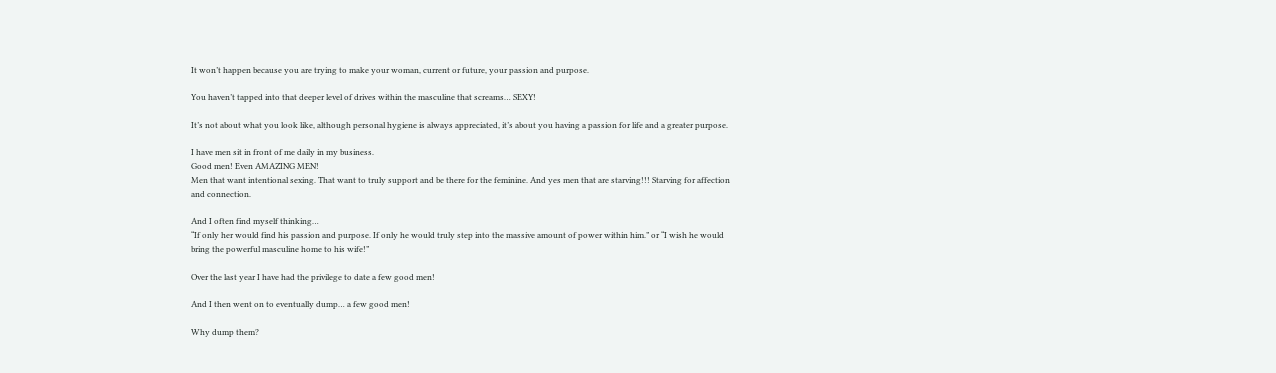It won’t happen because you are trying to make your woman, current or future, your passion and purpose.

You haven’t tapped into that deeper level of drives within the masculine that screams… SEXY!

It’s not about what you look like, although personal hygiene is always appreciated, it’s about you having a passion for life and a greater purpose.

I have men sit in front of me daily in my business.
Good men! Even AMAZING MEN!
Men that want intentional sexing. That want to truly support and be there for the feminine. And yes men that are starving!!! Starving for affection and connection.

And I often find myself thinking…
“If only her would find his passion and purpose. If only he would truly step into the massive amount of power within him.” or “I wish he would bring the powerful masculine home to his wife!”

Over the last year I have had the privilege to date a few good men!

And I then went on to eventually dump… a few good men!

Why dump them?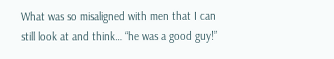What was so misaligned with men that I can still look at and think… “he was a good guy!”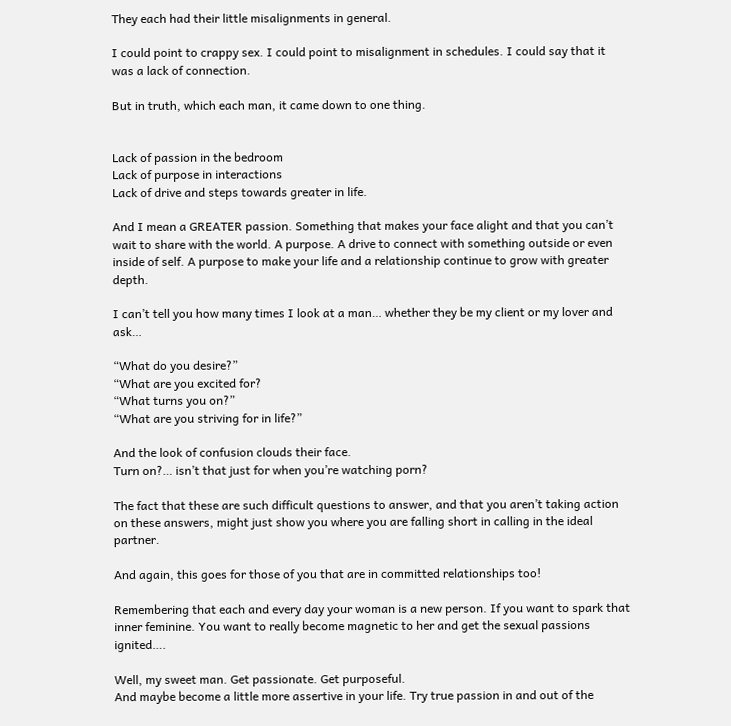They each had their little misalignments in general.

I could point to crappy sex. I could point to misalignment in schedules. I could say that it was a lack of connection.

But in truth, which each man, it came down to one thing.


Lack of passion in the bedroom
Lack of purpose in interactions
Lack of drive and steps towards greater in life.

And I mean a GREATER passion. Something that makes your face alight and that you can’t wait to share with the world. A purpose. A drive to connect with something outside or even inside of self. A purpose to make your life and a relationship continue to grow with greater depth.

I can’t tell you how many times I look at a man… whether they be my client or my lover and ask…

“What do you desire?”
“What are you excited for?
“What turns you on?”
“What are you striving for in life?”

And the look of confusion clouds their face.
Turn on?… isn’t that just for when you’re watching porn?

The fact that these are such difficult questions to answer, and that you aren’t taking action on these answers, might just show you where you are falling short in calling in the ideal partner.

And again, this goes for those of you that are in committed relationships too!

Remembering that each and every day your woman is a new person. If you want to spark that inner feminine. You want to really become magnetic to her and get the sexual passions ignited….

Well, my sweet man. Get passionate. Get purposeful.
And maybe become a little more assertive in your life. Try true passion in and out of the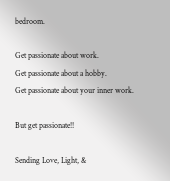bedroom.

Get passionate about work.
Get passionate about a hobby.
Get passionate about your inner work.

But get passionate!!

Sending Love, Light, &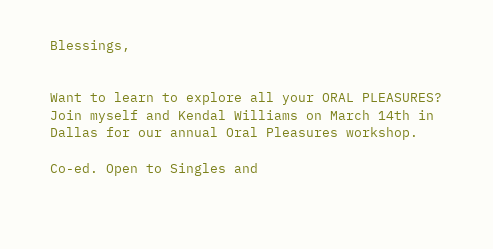Blessings,


Want to learn to explore all your ORAL PLEASURES?
Join myself and Kendal Williams on March 14th in Dallas for our annual Oral Pleasures workshop.

Co-ed. Open to Singles and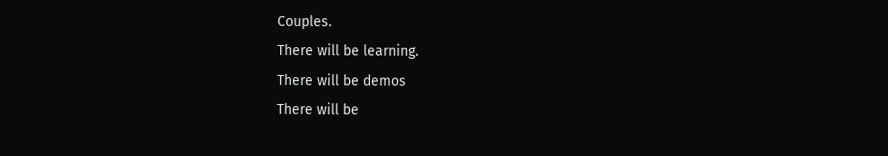Couples.
There will be learning.
There will be demos
There will be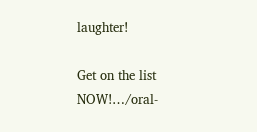laughter!

Get on the list NOW!…/oral-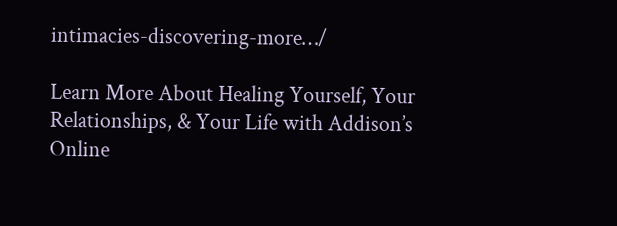intimacies-discovering-more…/

Learn More About Healing Yourself, Your Relationships, & Your Life with Addison’s Online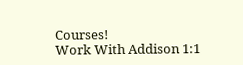Courses!
Work With Addison 1:1